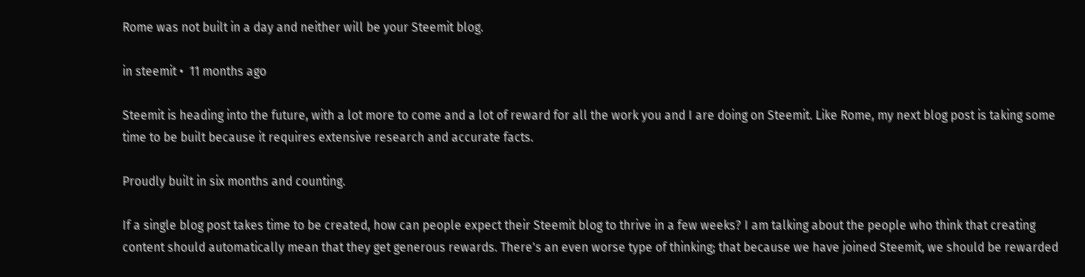Rome was not built in a day and neither will be your Steemit blog.

in steemit •  11 months ago

Steemit is heading into the future, with a lot more to come and a lot of reward for all the work you and I are doing on Steemit. Like Rome, my next blog post is taking some time to be built because it requires extensive research and accurate facts.

Proudly built in six months and counting.

If a single blog post takes time to be created, how can people expect their Steemit blog to thrive in a few weeks? I am talking about the people who think that creating content should automatically mean that they get generous rewards. There's an even worse type of thinking; that because we have joined Steemit, we should be rewarded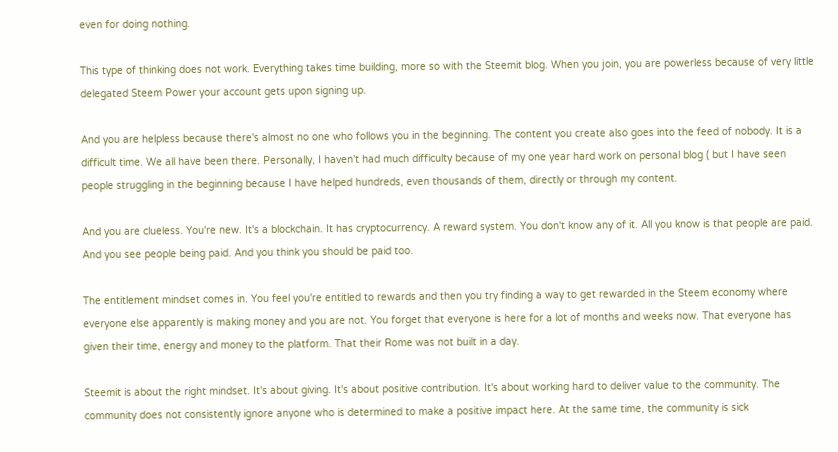even for doing nothing.

This type of thinking does not work. Everything takes time building, more so with the Steemit blog. When you join, you are powerless because of very little delegated Steem Power your account gets upon signing up.

And you are helpless because there's almost no one who follows you in the beginning. The content you create also goes into the feed of nobody. It is a difficult time. We all have been there. Personally, I haven't had much difficulty because of my one year hard work on personal blog ( but I have seen people struggling in the beginning because I have helped hundreds, even thousands of them, directly or through my content.

And you are clueless. You're new. It's a blockchain. It has cryptocurrency. A reward system. You don't know any of it. All you know is that people are paid. And you see people being paid. And you think you should be paid too.

The entitlement mindset comes in. You feel you're entitled to rewards and then you try finding a way to get rewarded in the Steem economy where everyone else apparently is making money and you are not. You forget that everyone is here for a lot of months and weeks now. That everyone has given their time, energy and money to the platform. That their Rome was not built in a day.

Steemit is about the right mindset. It's about giving. It's about positive contribution. It's about working hard to deliver value to the community. The community does not consistently ignore anyone who is determined to make a positive impact here. At the same time, the community is sick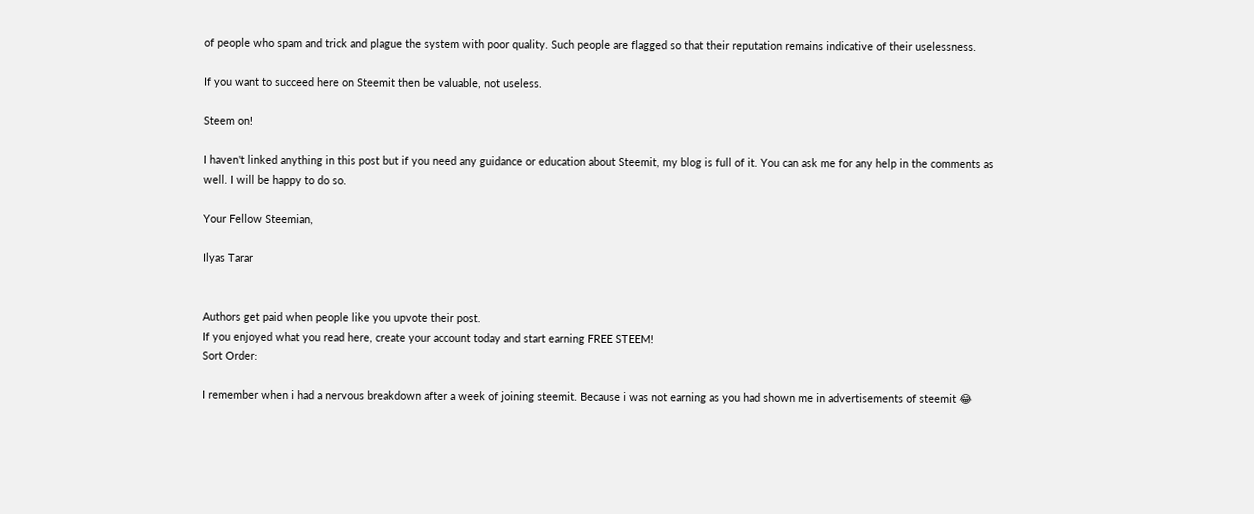of people who spam and trick and plague the system with poor quality. Such people are flagged so that their reputation remains indicative of their uselessness.

If you want to succeed here on Steemit then be valuable, not useless.

Steem on!

I haven't linked anything in this post but if you need any guidance or education about Steemit, my blog is full of it. You can ask me for any help in the comments as well. I will be happy to do so.

Your Fellow Steemian,

Ilyas Tarar


Authors get paid when people like you upvote their post.
If you enjoyed what you read here, create your account today and start earning FREE STEEM!
Sort Order:

I remember when i had a nervous breakdown after a week of joining steemit. Because i was not earning as you had shown me in advertisements of steemit 😂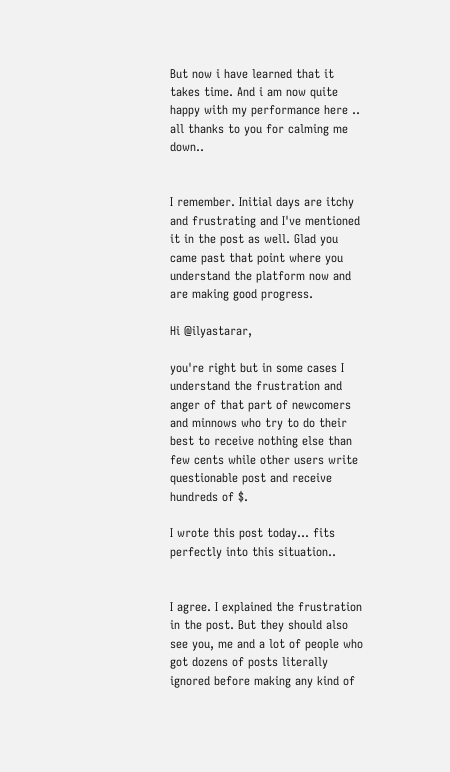But now i have learned that it takes time. And i am now quite happy with my performance here .. all thanks to you for calming me down..


I remember. Initial days are itchy and frustrating and I've mentioned it in the post as well. Glad you came past that point where you understand the platform now and are making good progress.

Hi @ilyastarar,

you're right but in some cases I understand the frustration and anger of that part of newcomers and minnows who try to do their best to receive nothing else than few cents while other users write questionable post and receive hundreds of $.

I wrote this post today... fits perfectly into this situation..


I agree. I explained the frustration in the post. But they should also see you, me and a lot of people who got dozens of posts literally ignored before making any kind of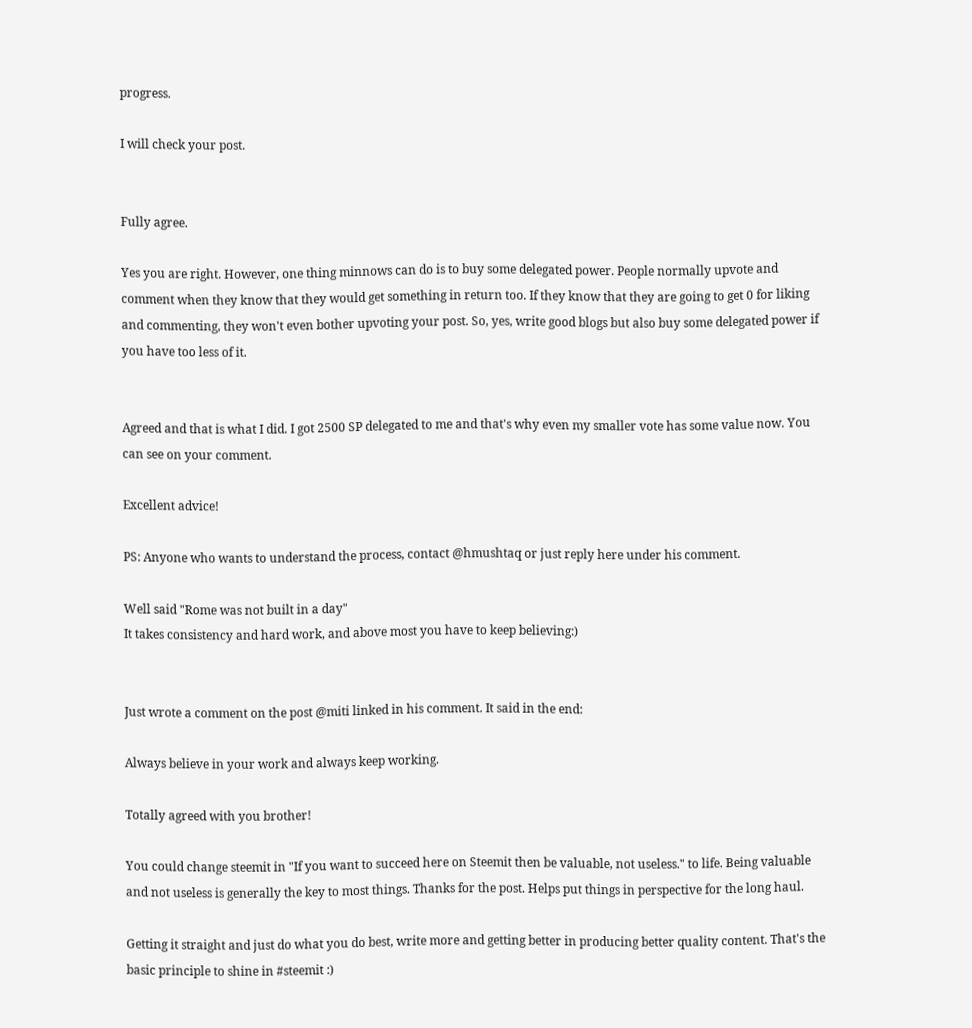progress.

I will check your post.


Fully agree.

Yes you are right. However, one thing minnows can do is to buy some delegated power. People normally upvote and comment when they know that they would get something in return too. If they know that they are going to get 0 for liking and commenting, they won't even bother upvoting your post. So, yes, write good blogs but also buy some delegated power if you have too less of it.


Agreed and that is what I did. I got 2500 SP delegated to me and that's why even my smaller vote has some value now. You can see on your comment.

Excellent advice!

PS: Anyone who wants to understand the process, contact @hmushtaq or just reply here under his comment.

Well said "Rome was not built in a day"
It takes consistency and hard work, and above most you have to keep believing:)


Just wrote a comment on the post @miti linked in his comment. It said in the end:

Always believe in your work and always keep working.

Totally agreed with you brother!

You could change steemit in "If you want to succeed here on Steemit then be valuable, not useless." to life. Being valuable and not useless is generally the key to most things. Thanks for the post. Helps put things in perspective for the long haul.

Getting it straight and just do what you do best, write more and getting better in producing better quality content. That's the basic principle to shine in #steemit :)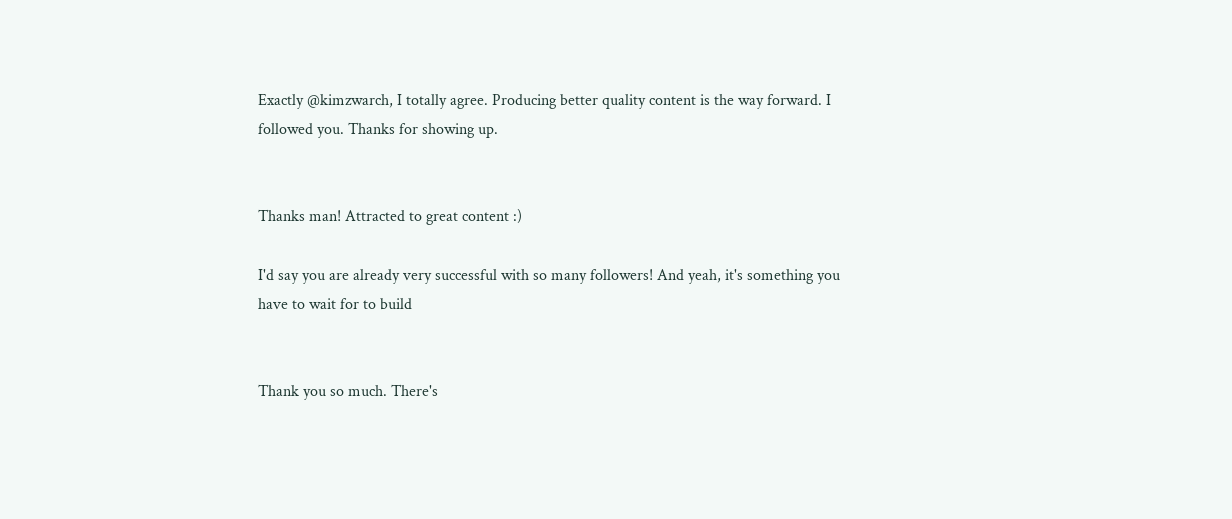Exactly @kimzwarch, I totally agree. Producing better quality content is the way forward. I followed you. Thanks for showing up.


Thanks man! Attracted to great content :)

I'd say you are already very successful with so many followers! And yeah, it's something you have to wait for to build


Thank you so much. There's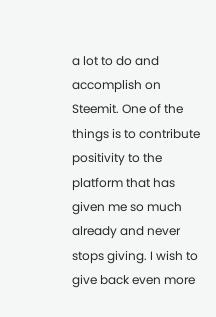a lot to do and accomplish on Steemit. One of the things is to contribute positivity to the platform that has given me so much already and never stops giving. I wish to give back even more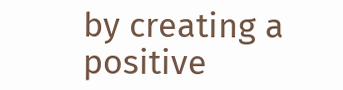by creating a positive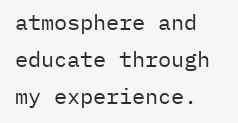atmosphere and educate through my experience.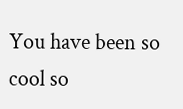You have been so cool so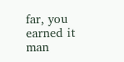far, you earned it man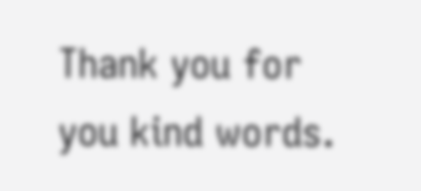Thank you for you kind words.